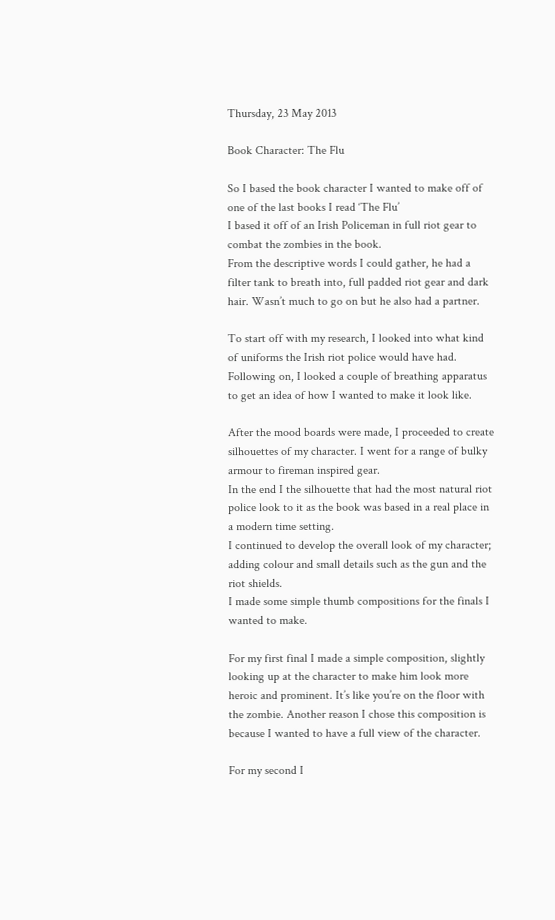Thursday, 23 May 2013

Book Character: The Flu

So I based the book character I wanted to make off of one of the last books I read ‘The Flu’
I based it off of an Irish Policeman in full riot gear to combat the zombies in the book.
From the descriptive words I could gather, he had a filter tank to breath into, full padded riot gear and dark hair. Wasn’t much to go on but he also had a partner.

To start off with my research, I looked into what kind of uniforms the Irish riot police would have had. Following on, I looked a couple of breathing apparatus to get an idea of how I wanted to make it look like.

After the mood boards were made, I proceeded to create silhouettes of my character. I went for a range of bulky armour to fireman inspired gear.
In the end I the silhouette that had the most natural riot police look to it as the book was based in a real place in a modern time setting.
I continued to develop the overall look of my character; adding colour and small details such as the gun and the riot shields.
I made some simple thumb compositions for the finals I wanted to make.

For my first final I made a simple composition, slightly looking up at the character to make him look more heroic and prominent. It’s like you’re on the floor with the zombie. Another reason I chose this composition is because I wanted to have a full view of the character.

For my second I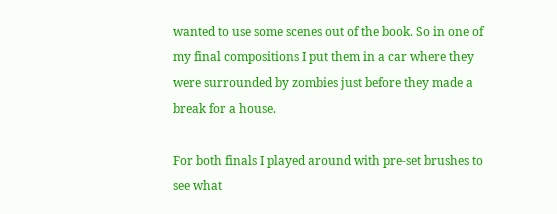wanted to use some scenes out of the book. So in one of my final compositions I put them in a car where they were surrounded by zombies just before they made a break for a house.

For both finals I played around with pre-set brushes to see what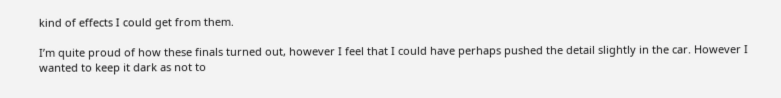kind of effects I could get from them.

I’m quite proud of how these finals turned out, however I feel that I could have perhaps pushed the detail slightly in the car. However I wanted to keep it dark as not to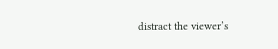distract the viewer’s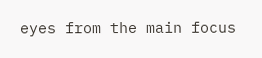eyes from the main focus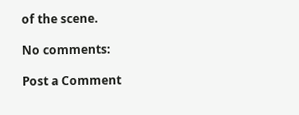of the scene.

No comments:

Post a Comment